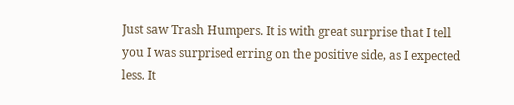Just saw Trash Humpers. It is with great surprise that I tell you I was surprised erring on the positive side, as I expected less. It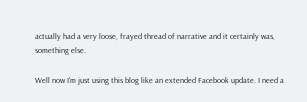actually had a very loose, frayed thread of narrative and it certainly was, something else.

Well now I'm just using this blog like an extended Facebook update. I need a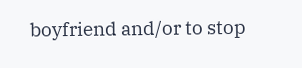boyfriend and/or to stop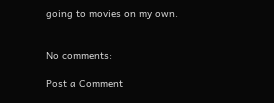going to movies on my own.


No comments:

Post a Comment